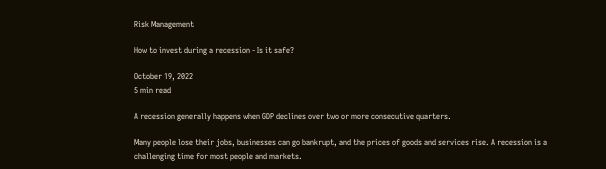Risk Management

How to invest during a recession - Is it safe?

October 19, 2022
5 min read

A recession generally happens when GDP declines over two or more consecutive quarters.

Many people lose their jobs, businesses can go bankrupt, and the prices of goods and services rise. A recession is a challenging time for most people and markets.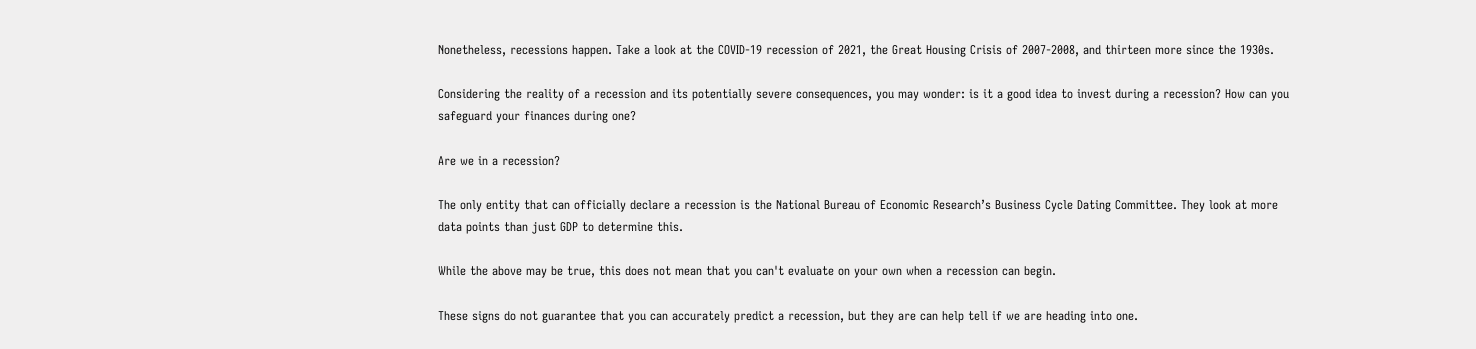Nonetheless, recessions happen. Take a look at the COVID-19 recession of 2021, the Great Housing Crisis of 2007-2008, and thirteen more since the 1930s.

Considering the reality of a recession and its potentially severe consequences, you may wonder: is it a good idea to invest during a recession? How can you safeguard your finances during one?

Are we in a recession?

The only entity that can officially declare a recession is the National Bureau of Economic Research’s Business Cycle Dating Committee. They look at more data points than just GDP to determine this.

While the above may be true, this does not mean that you can't evaluate on your own when a recession can begin.

These signs do not guarantee that you can accurately predict a recession, but they are can help tell if we are heading into one.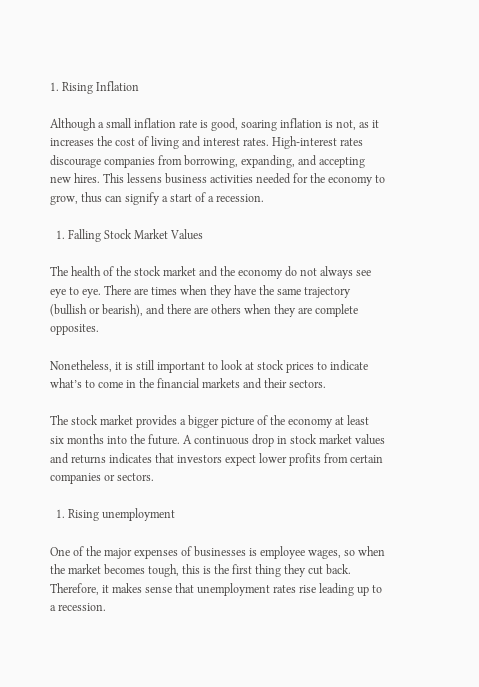1. Rising Inflation

Although a small inflation rate is good, soaring inflation is not, as it increases the cost of living and interest rates. High-interest rates discourage companies from borrowing, expanding, and accepting new hires. This lessens business activities needed for the economy to grow, thus can signify a start of a recession.

  1. Falling Stock Market Values

The health of the stock market and the economy do not always see eye to eye. There are times when they have the same trajectory (bullish or bearish), and there are others when they are complete opposites.

Nonetheless, it is still important to look at stock prices to indicate what’s to come in the financial markets and their sectors.

The stock market provides a bigger picture of the economy at least six months into the future. A continuous drop in stock market values and returns indicates that investors expect lower profits from certain companies or sectors.

  1. Rising unemployment

One of the major expenses of businesses is employee wages, so when the market becomes tough, this is the first thing they cut back. Therefore, it makes sense that unemployment rates rise leading up to a recession.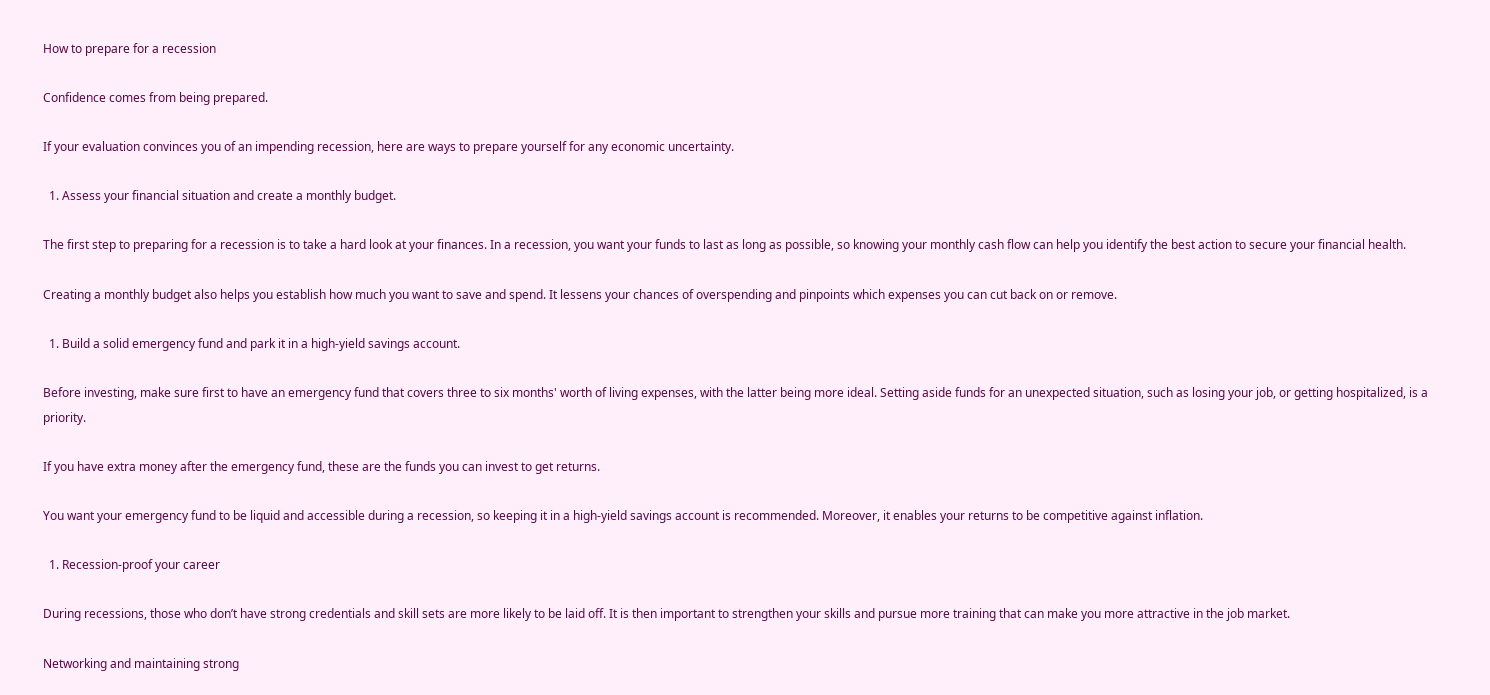How to prepare for a recession

Confidence comes from being prepared.

If your evaluation convinces you of an impending recession, here are ways to prepare yourself for any economic uncertainty.

  1. Assess your financial situation and create a monthly budget.

The first step to preparing for a recession is to take a hard look at your finances. In a recession, you want your funds to last as long as possible, so knowing your monthly cash flow can help you identify the best action to secure your financial health.

Creating a monthly budget also helps you establish how much you want to save and spend. It lessens your chances of overspending and pinpoints which expenses you can cut back on or remove.

  1. Build a solid emergency fund and park it in a high-yield savings account.

Before investing, make sure first to have an emergency fund that covers three to six months' worth of living expenses, with the latter being more ideal. Setting aside funds for an unexpected situation, such as losing your job, or getting hospitalized, is a priority.

If you have extra money after the emergency fund, these are the funds you can invest to get returns.

You want your emergency fund to be liquid and accessible during a recession, so keeping it in a high-yield savings account is recommended. Moreover, it enables your returns to be competitive against inflation.

  1. Recession-proof your career

During recessions, those who don’t have strong credentials and skill sets are more likely to be laid off. It is then important to strengthen your skills and pursue more training that can make you more attractive in the job market.

Networking and maintaining strong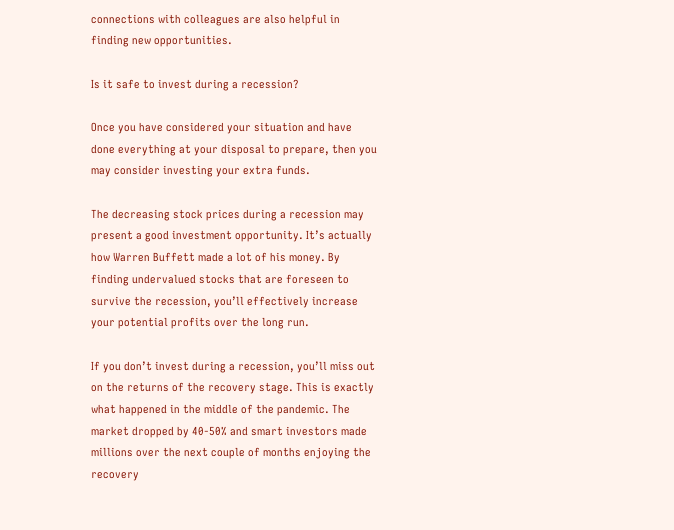connections with colleagues are also helpful in finding new opportunities.

Is it safe to invest during a recession?

Once you have considered your situation and have done everything at your disposal to prepare, then you may consider investing your extra funds.

The decreasing stock prices during a recession may present a good investment opportunity. It’s actually how Warren Buffett made a lot of his money. By finding undervalued stocks that are foreseen to survive the recession, you’ll effectively increase your potential profits over the long run.

If you don’t invest during a recession, you’ll miss out on the returns of the recovery stage. This is exactly what happened in the middle of the pandemic. The market dropped by 40-50% and smart investors made millions over the next couple of months enjoying the recovery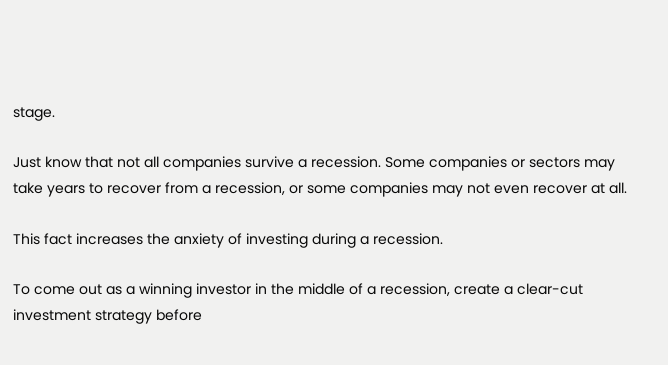stage.

Just know that not all companies survive a recession. Some companies or sectors may take years to recover from a recession, or some companies may not even recover at all.

This fact increases the anxiety of investing during a recession.

To come out as a winning investor in the middle of a recession, create a clear-cut investment strategy before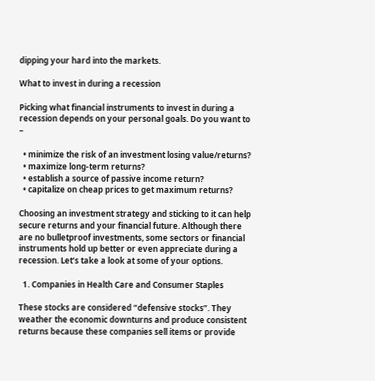dipping your hard into the markets.

What to invest in during a recession

Picking what financial instruments to invest in during a recession depends on your personal goals. Do you want to –

  • minimize the risk of an investment losing value/returns?
  • maximize long-term returns?
  • establish a source of passive income return?
  • capitalize on cheap prices to get maximum returns?

Choosing an investment strategy and sticking to it can help secure returns and your financial future. Although there are no bulletproof investments, some sectors or financial instruments hold up better or even appreciate during a recession. Let’s take a look at some of your options.

  1. Companies in Health Care and Consumer Staples

These stocks are considered “defensive stocks”. They weather the economic downturns and produce consistent returns because these companies sell items or provide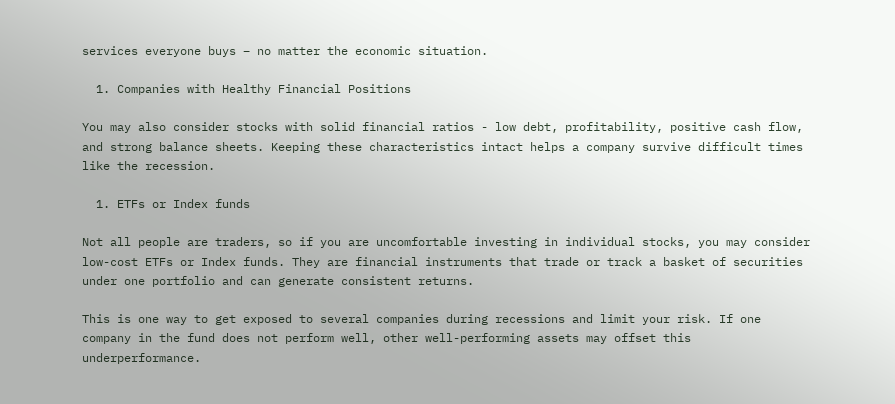services everyone buys – no matter the economic situation.

  1. Companies with Healthy Financial Positions

You may also consider stocks with solid financial ratios - low debt, profitability, positive cash flow, and strong balance sheets. Keeping these characteristics intact helps a company survive difficult times like the recession.

  1. ETFs or Index funds

Not all people are traders, so if you are uncomfortable investing in individual stocks, you may consider low-cost ETFs or Index funds. They are financial instruments that trade or track a basket of securities under one portfolio and can generate consistent returns.

This is one way to get exposed to several companies during recessions and limit your risk. If one company in the fund does not perform well, other well-performing assets may offset this underperformance.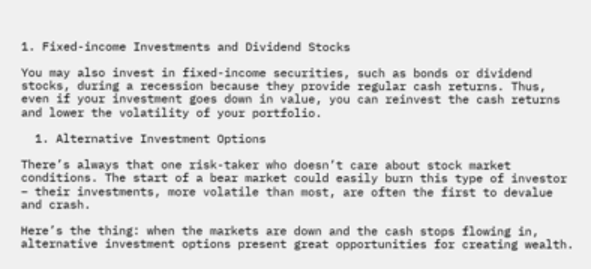1. Fixed-income Investments and Dividend Stocks

You may also invest in fixed-income securities, such as bonds or dividend stocks, during a recession because they provide regular cash returns. Thus, even if your investment goes down in value, you can reinvest the cash returns and lower the volatility of your portfolio.

  1. Alternative Investment Options

There’s always that one risk-taker who doesn’t care about stock market conditions. The start of a bear market could easily burn this type of investor – their investments, more volatile than most, are often the first to devalue and crash.

Here’s the thing: when the markets are down and the cash stops flowing in, alternative investment options present great opportunities for creating wealth.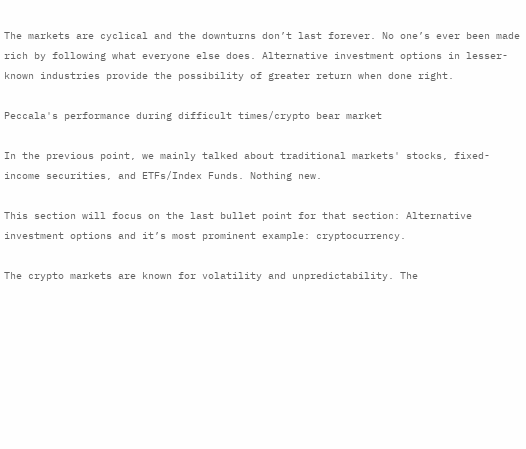The markets are cyclical and the downturns don’t last forever. No one’s ever been made rich by following what everyone else does. Alternative investment options in lesser-known industries provide the possibility of greater return when done right.

Peccala's performance during difficult times/crypto bear market

In the previous point, we mainly talked about traditional markets' stocks, fixed-income securities, and ETFs/Index Funds. Nothing new.

This section will focus on the last bullet point for that section: Alternative investment options and it’s most prominent example: cryptocurrency.

The crypto markets are known for volatility and unpredictability. The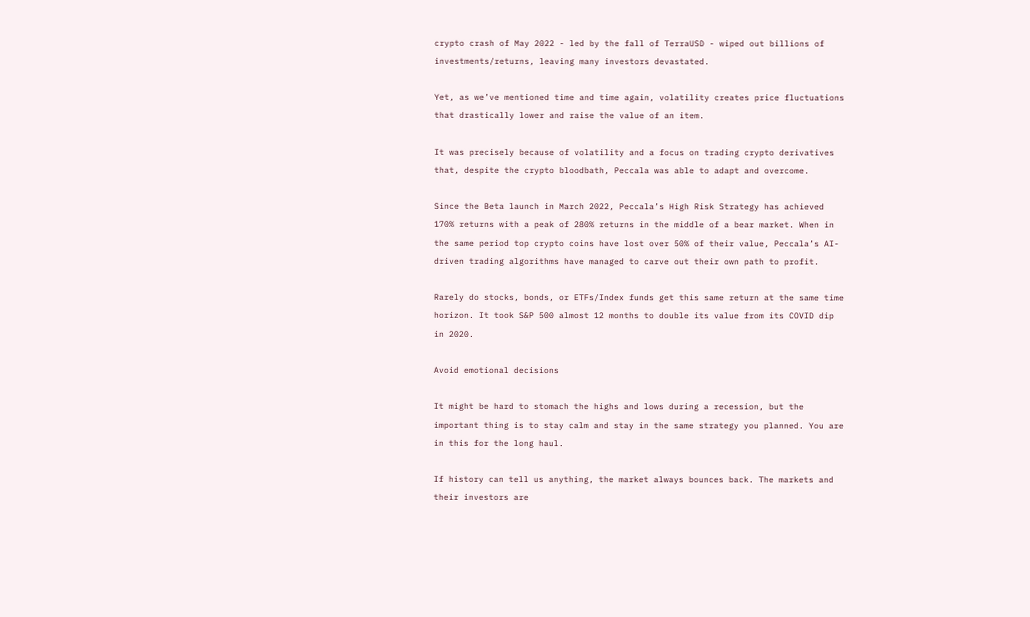crypto crash of May 2022 - led by the fall of TerraUSD - wiped out billions of investments/returns, leaving many investors devastated.

Yet, as we’ve mentioned time and time again, volatility creates price fluctuations that drastically lower and raise the value of an item.

It was precisely because of volatility and a focus on trading crypto derivatives that, despite the crypto bloodbath, Peccala was able to adapt and overcome.

Since the Beta launch in March 2022, Peccala’s High Risk Strategy has achieved 170% returns with a peak of 280% returns in the middle of a bear market. When in the same period top crypto coins have lost over 50% of their value, Peccala’s AI-driven trading algorithms have managed to carve out their own path to profit.

Rarely do stocks, bonds, or ETFs/Index funds get this same return at the same time horizon. It took S&P 500 almost 12 months to double its value from its COVID dip in 2020.

Avoid emotional decisions

It might be hard to stomach the highs and lows during a recession, but the important thing is to stay calm and stay in the same strategy you planned. You are in this for the long haul.

If history can tell us anything, the market always bounces back. The markets and their investors are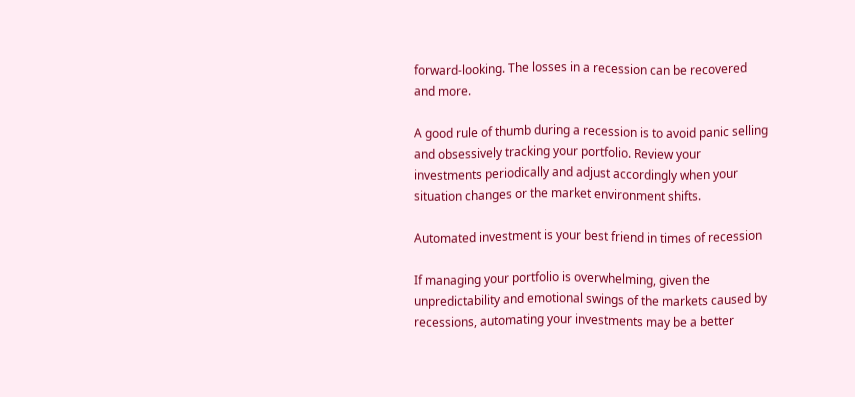forward-looking. The losses in a recession can be recovered and more.

A good rule of thumb during a recession is to avoid panic selling and obsessively tracking your portfolio. Review your investments periodically and adjust accordingly when your situation changes or the market environment shifts.

Automated investment is your best friend in times of recession

If managing your portfolio is overwhelming, given the unpredictability and emotional swings of the markets caused by recessions, automating your investments may be a better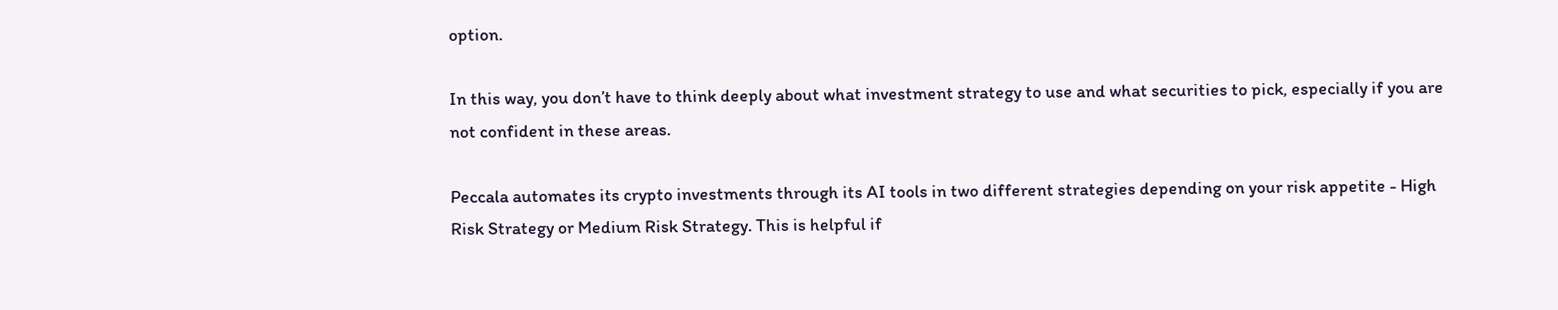option.

In this way, you don’t have to think deeply about what investment strategy to use and what securities to pick, especially if you are not confident in these areas.

Peccala automates its crypto investments through its AI tools in two different strategies depending on your risk appetite - High Risk Strategy or Medium Risk Strategy. This is helpful if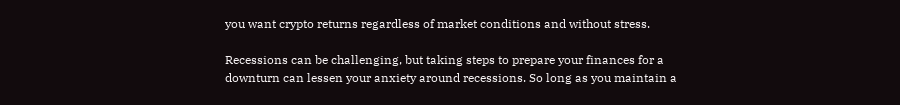you want crypto returns regardless of market conditions and without stress.

Recessions can be challenging, but taking steps to prepare your finances for a downturn can lessen your anxiety around recessions. So long as you maintain a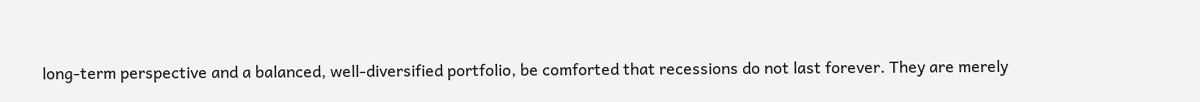long-term perspective and a balanced, well-diversified portfolio, be comforted that recessions do not last forever. They are merely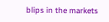blips in the markets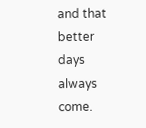and that better days always come.